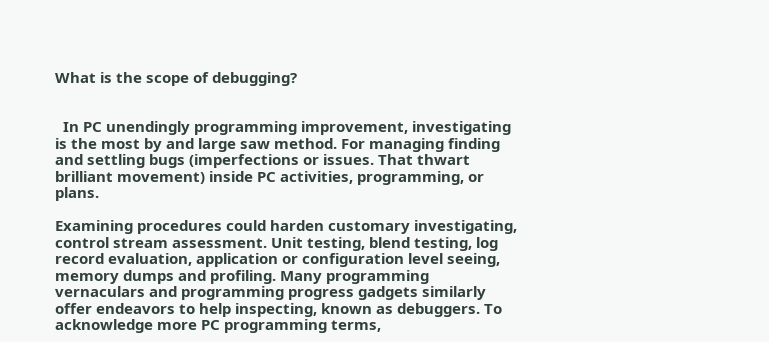What is the scope of debugging?


  In PC unendingly programming improvement, investigating is the most by and large saw method. For managing finding and settling bugs (imperfections or issues. That thwart brilliant movement) inside PC activities, programming, or plans.

Examining procedures could harden customary investigating, control stream assessment. Unit testing, blend testing, log record evaluation, application or configuration level seeing, memory dumps and profiling. Many programming vernaculars and programming progress gadgets similarly offer endeavors to help inspecting, known as debuggers. To acknowledge more PC programming terms,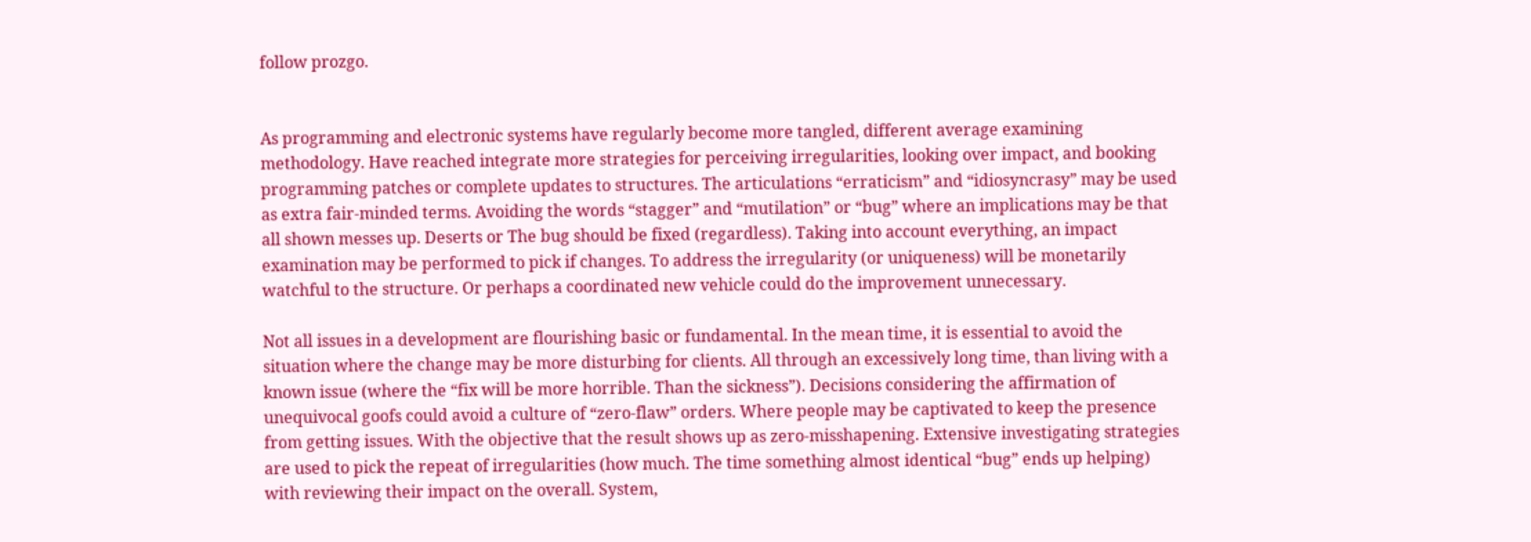follow prozgo.


As programming and electronic systems have regularly become more tangled, different average examining methodology. Have reached integrate more strategies for perceiving irregularities, looking over impact, and booking programming patches or complete updates to structures. The articulations “erraticism” and “idiosyncrasy” may be used as extra fair-minded terms. Avoiding the words “stagger” and “mutilation” or “bug” where an implications may be that all shown messes up. Deserts or The bug should be fixed (regardless). Taking into account everything, an impact examination may be performed to pick if changes. To address the irregularity (or uniqueness) will be monetarily watchful to the structure. Or perhaps a coordinated new vehicle could do the improvement unnecessary.

Not all issues in a development are flourishing basic or fundamental. In the mean time, it is essential to avoid the situation where the change may be more disturbing for clients. All through an excessively long time, than living with a known issue (where the “fix will be more horrible. Than the sickness”). Decisions considering the affirmation of unequivocal goofs could avoid a culture of “zero-flaw” orders. Where people may be captivated to keep the presence from getting issues. With the objective that the result shows up as zero-misshapening. Extensive investigating strategies are used to pick the repeat of irregularities (how much. The time something almost identical “bug” ends up helping) with reviewing their impact on the overall. System,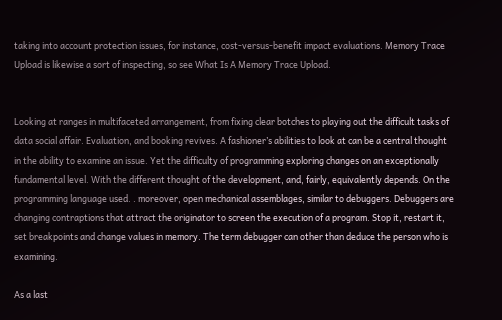taking into account protection issues, for instance, cost-versus-benefit impact evaluations. Memory Trace Upload is likewise a sort of inspecting, so see What Is A Memory Trace Upload.


Looking at ranges in multifaceted arrangement, from fixing clear botches to playing out the difficult tasks of data social affair. Evaluation, and booking revives. A fashioner’s abilities to look at can be a central thought in the ability to examine an issue. Yet the difficulty of programming exploring changes on an exceptionally fundamental level. With the different thought of the development, and, fairly, equivalently depends. On the programming language used. . moreover, open mechanical assemblages, similar to debuggers. Debuggers are changing contraptions that attract the originator to screen the execution of a program. Stop it, restart it, set breakpoints and change values in memory. The term debugger can other than deduce the person who is examining.

As a last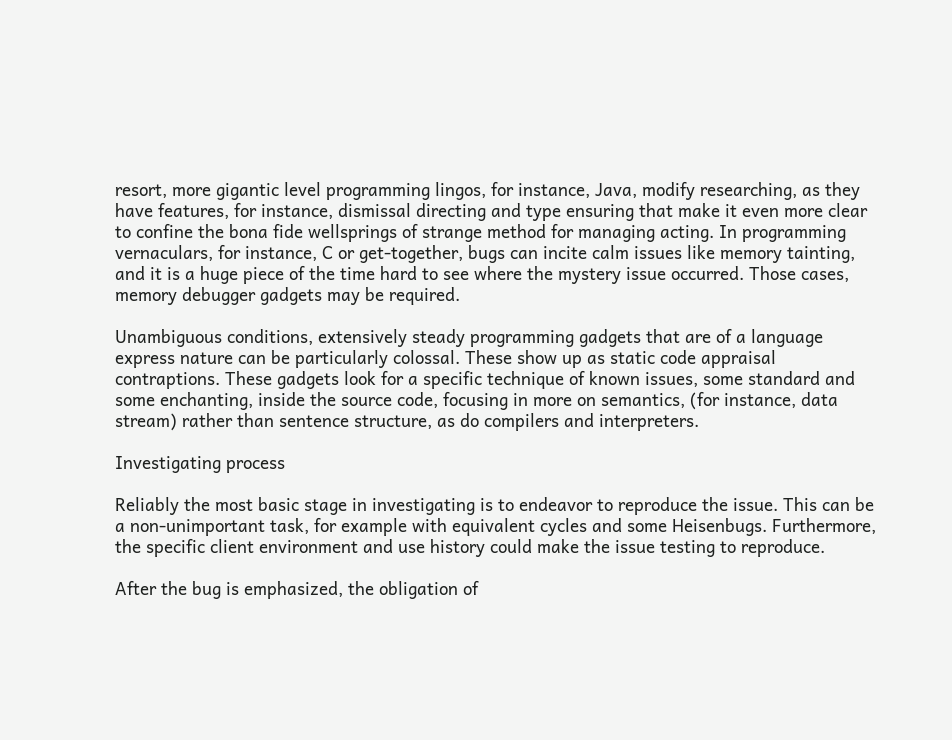resort, more gigantic level programming lingos, for instance, Java, modify researching, as they have features, for instance, dismissal directing and type ensuring that make it even more clear to confine the bona fide wellsprings of strange method for managing acting. In programming vernaculars, for instance, C or get-together, bugs can incite calm issues like memory tainting, and it is a huge piece of the time hard to see where the mystery issue occurred. Those cases, memory debugger gadgets may be required.

Unambiguous conditions, extensively steady programming gadgets that are of a language express nature can be particularly colossal. These show up as static code appraisal contraptions. These gadgets look for a specific technique of known issues, some standard and some enchanting, inside the source code, focusing in more on semantics, (for instance, data stream) rather than sentence structure, as do compilers and interpreters.

Investigating process

Reliably the most basic stage in investigating is to endeavor to reproduce the issue. This can be a non-unimportant task, for example with equivalent cycles and some Heisenbugs. Furthermore, the specific client environment and use history could make the issue testing to reproduce.

After the bug is emphasized, the obligation of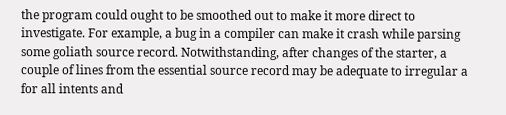the program could ought to be smoothed out to make it more direct to investigate. For example, a bug in a compiler can make it crash while parsing some goliath source record. Notwithstanding, after changes of the starter, a couple of lines from the essential source record may be adequate to irregular a for all intents and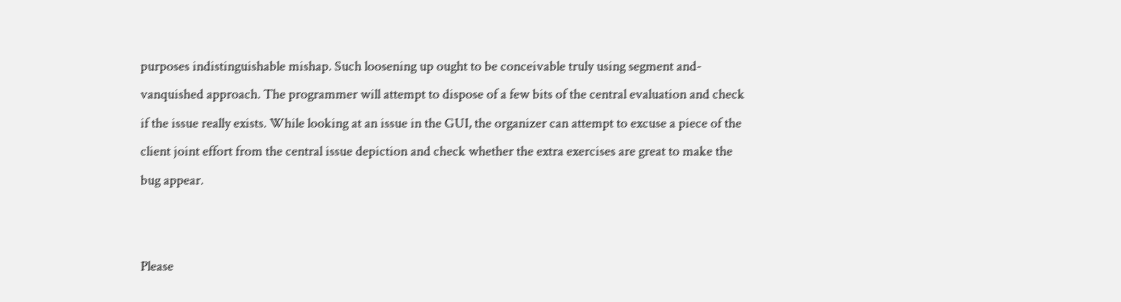purposes indistinguishable mishap. Such loosening up ought to be conceivable truly using segment and-vanquished approach. The programmer will attempt to dispose of a few bits of the central evaluation and check if the issue really exists. While looking at an issue in the GUI, the organizer can attempt to excuse a piece of the client joint effort from the central issue depiction and check whether the extra exercises are great to make the bug appear.


Please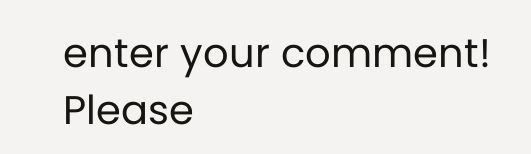enter your comment!
Please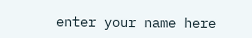enter your name here